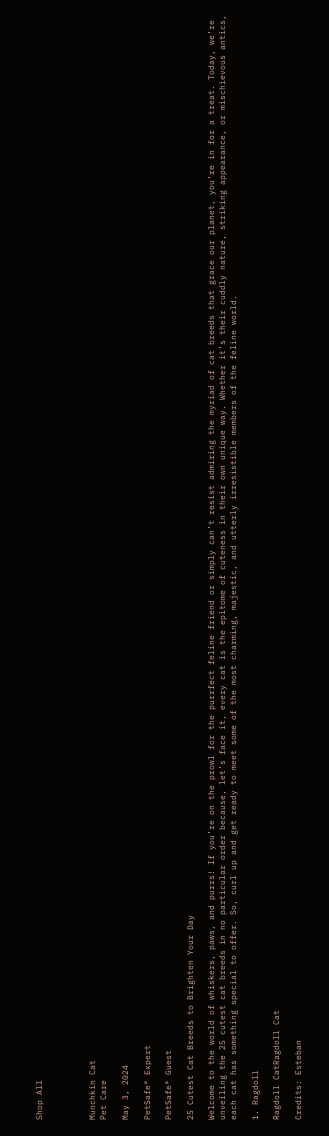Shop All




Munchkin Cat
Pet Care

May 3, 2024

PetSafe® Expert

PetSafe® Guest

25 Cutest Cat Breeds to Brighten Your Day

Welcome to the world of whiskers, paws, and purrs! If you’re on the prowl for the purrfect feline friend or simply can’t resist admiring the myriad of cat breeds that grace our planet, you’re in for a treat. Today, we’re unveiling the 25 cutest cat breeds in no particular order because, let’s face it, every cat is the epitome of cuteness in their own unique way. Whether it’s their cuddly nature, striking appearance, or mischievous antics, each cat has something special to offer. So, curl up and get ready to meet some of the most charming, majestic, and utterly irresistible members of the feline world.

1. Ragdoll

Ragdoll CatRagdoll Cat

Credits: Esteban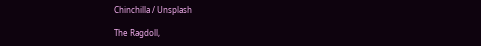Chinchilla / Unsplash

The Ragdoll,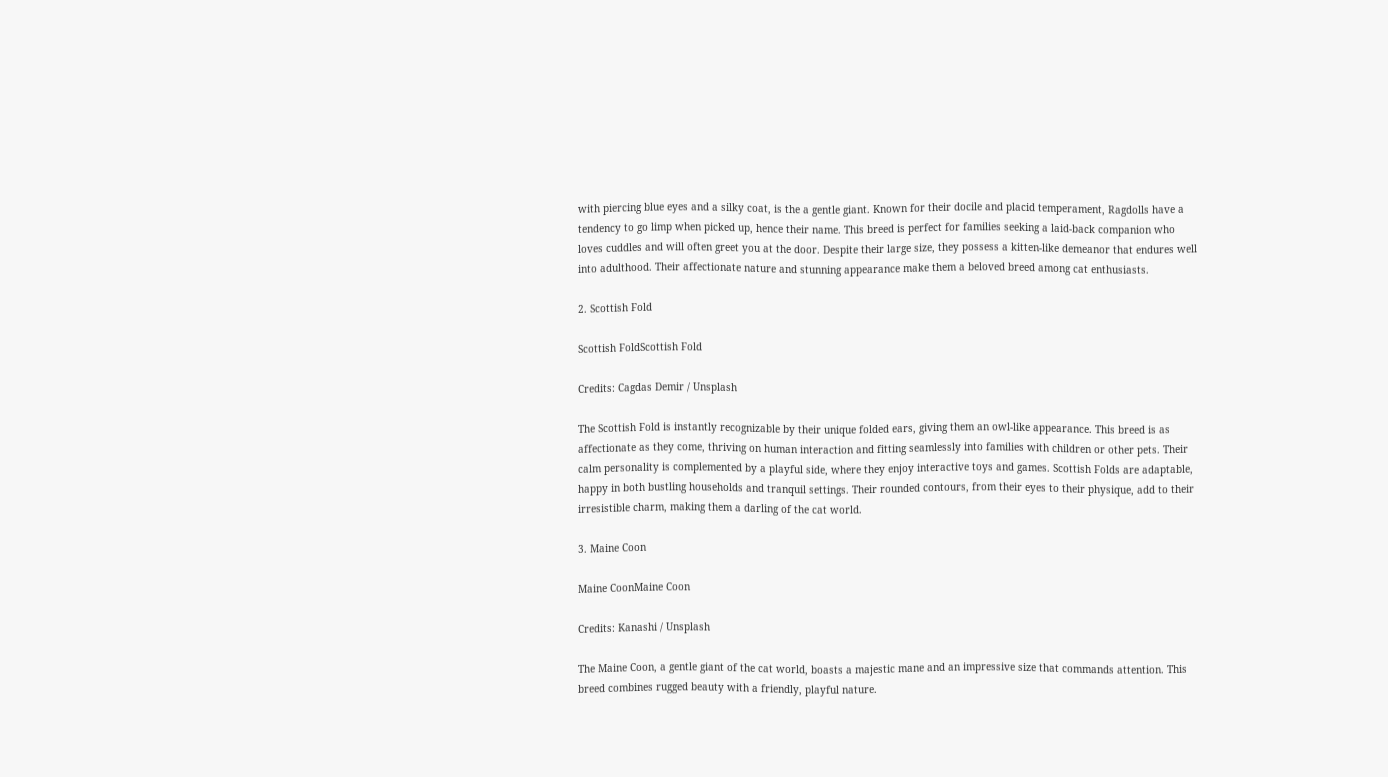with piercing blue eyes and a silky coat, is the a gentle giant. Known for their docile and placid temperament, Ragdolls have a tendency to go limp when picked up, hence their name. This breed is perfect for families seeking a laid-back companion who loves cuddles and will often greet you at the door. Despite their large size, they possess a kitten-like demeanor that endures well into adulthood. Their affectionate nature and stunning appearance make them a beloved breed among cat enthusiasts.

2. Scottish Fold

Scottish FoldScottish Fold

Credits: Cagdas Demir / Unsplash

The Scottish Fold is instantly recognizable by their unique folded ears, giving them an owl-like appearance. This breed is as affectionate as they come, thriving on human interaction and fitting seamlessly into families with children or other pets. Their calm personality is complemented by a playful side, where they enjoy interactive toys and games. Scottish Folds are adaptable, happy in both bustling households and tranquil settings. Their rounded contours, from their eyes to their physique, add to their irresistible charm, making them a darling of the cat world.

3. Maine Coon

Maine CoonMaine Coon

Credits: Kanashi / Unsplash

The Maine Coon, a gentle giant of the cat world, boasts a majestic mane and an impressive size that commands attention. This breed combines rugged beauty with a friendly, playful nature.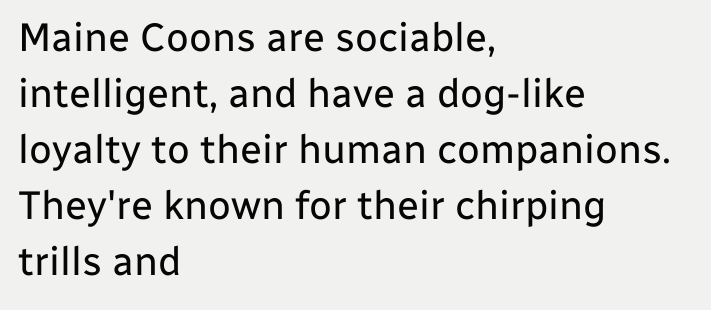Maine Coons are sociable, intelligent, and have a dog-like loyalty to their human companions. They're known for their chirping trills and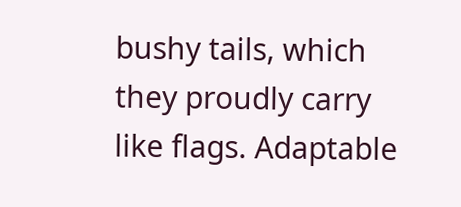bushy tails, which they proudly carry like flags. Adaptable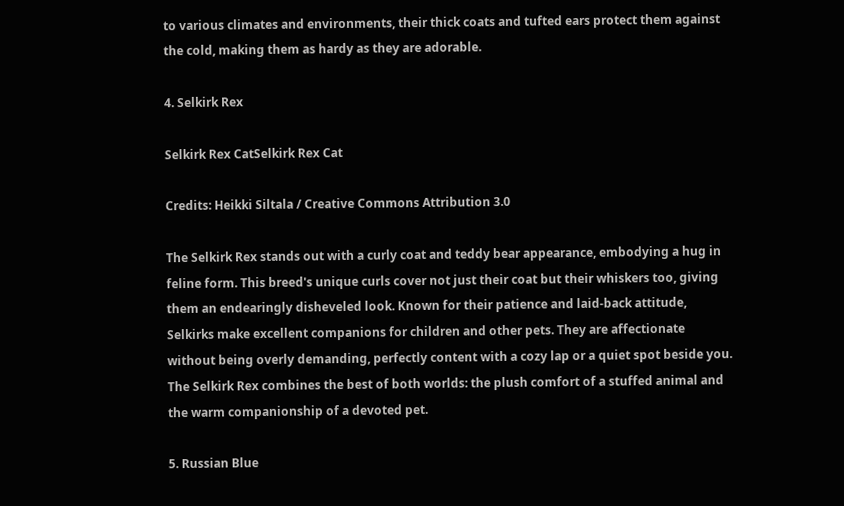to various climates and environments, their thick coats and tufted ears protect them against the cold, making them as hardy as they are adorable.

4. Selkirk Rex

Selkirk Rex CatSelkirk Rex Cat

Credits: Heikki Siltala / Creative Commons Attribution 3.0

The Selkirk Rex stands out with a curly coat and teddy bear appearance, embodying a hug in feline form. This breed's unique curls cover not just their coat but their whiskers too, giving them an endearingly disheveled look. Known for their patience and laid-back attitude, Selkirks make excellent companions for children and other pets. They are affectionate without being overly demanding, perfectly content with a cozy lap or a quiet spot beside you. The Selkirk Rex combines the best of both worlds: the plush comfort of a stuffed animal and the warm companionship of a devoted pet.

5. Russian Blue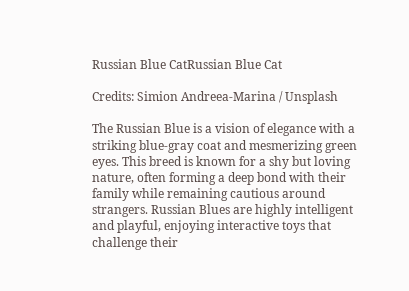Russian Blue CatRussian Blue Cat

Credits: Simion Andreea-Marina / Unsplash

The Russian Blue is a vision of elegance with a striking blue-gray coat and mesmerizing green eyes. This breed is known for a shy but loving nature, often forming a deep bond with their family while remaining cautious around strangers. Russian Blues are highly intelligent and playful, enjoying interactive toys that challenge their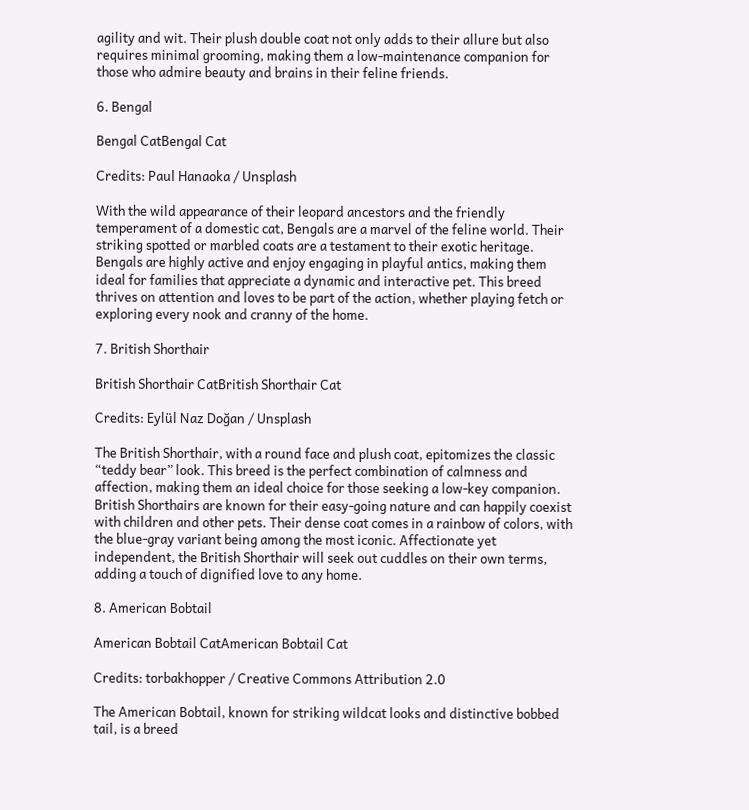agility and wit. Their plush double coat not only adds to their allure but also requires minimal grooming, making them a low-maintenance companion for those who admire beauty and brains in their feline friends.

6. Bengal

Bengal CatBengal Cat

Credits: Paul Hanaoka / Unsplash

With the wild appearance of their leopard ancestors and the friendly temperament of a domestic cat, Bengals are a marvel of the feline world. Their striking spotted or marbled coats are a testament to their exotic heritage. Bengals are highly active and enjoy engaging in playful antics, making them ideal for families that appreciate a dynamic and interactive pet. This breed thrives on attention and loves to be part of the action, whether playing fetch or exploring every nook and cranny of the home.

7. British Shorthair

British Shorthair CatBritish Shorthair Cat

Credits: Eylül Naz Doğan / Unsplash

The British Shorthair, with a round face and plush coat, epitomizes the classic “teddy bear” look. This breed is the perfect combination of calmness and affection, making them an ideal choice for those seeking a low-key companion. British Shorthairs are known for their easy-going nature and can happily coexist with children and other pets. Their dense coat comes in a rainbow of colors, with the blue-gray variant being among the most iconic. Affectionate yet independent, the British Shorthair will seek out cuddles on their own terms, adding a touch of dignified love to any home.

8. American Bobtail

American Bobtail CatAmerican Bobtail Cat

Credits: torbakhopper / Creative Commons Attribution 2.0

The American Bobtail, known for striking wildcat looks and distinctive bobbed tail, is a breed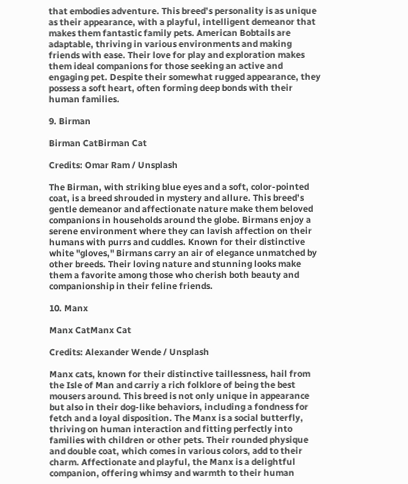that embodies adventure. This breed’s personality is as unique as their appearance, with a playful, intelligent demeanor that makes them fantastic family pets. American Bobtails are adaptable, thriving in various environments and making friends with ease. Their love for play and exploration makes them ideal companions for those seeking an active and engaging pet. Despite their somewhat rugged appearance, they possess a soft heart, often forming deep bonds with their human families.

9. Birman

Birman CatBirman Cat

Credits: Omar Ram / Unsplash

The Birman, with striking blue eyes and a soft, color-pointed coat, is a breed shrouded in mystery and allure. This breed’s gentle demeanor and affectionate nature make them beloved companions in households around the globe. Birmans enjoy a serene environment where they can lavish affection on their humans with purrs and cuddles. Known for their distinctive white "gloves," Birmans carry an air of elegance unmatched by other breeds. Their loving nature and stunning looks make them a favorite among those who cherish both beauty and companionship in their feline friends.

10. Manx

Manx CatManx Cat

Credits: Alexander Wende / Unsplash

Manx cats, known for their distinctive taillessness, hail from the Isle of Man and carriy a rich folklore of being the best mousers around. This breed is not only unique in appearance but also in their dog-like behaviors, including a fondness for fetch and a loyal disposition. The Manx is a social butterfly, thriving on human interaction and fitting perfectly into families with children or other pets. Their rounded physique and double coat, which comes in various colors, add to their charm. Affectionate and playful, the Manx is a delightful companion, offering whimsy and warmth to their human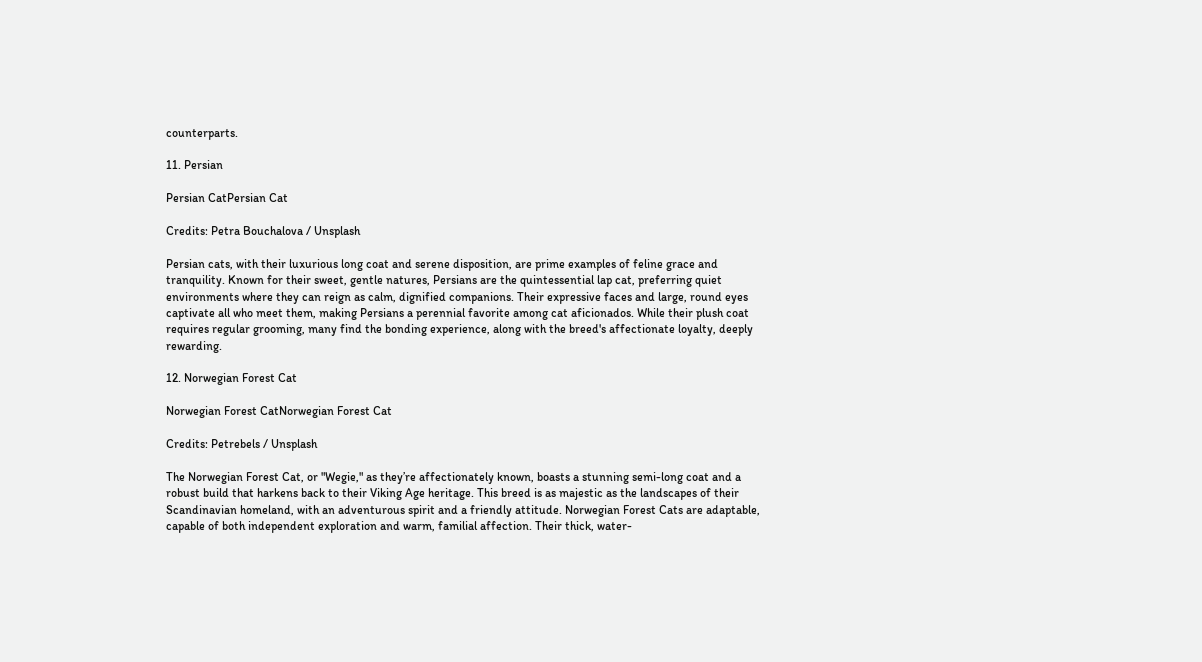counterparts.

11. Persian

Persian CatPersian Cat

Credits: Petra Bouchalova / Unsplash

Persian cats, with their luxurious long coat and serene disposition, are prime examples of feline grace and tranquility. Known for their sweet, gentle natures, Persians are the quintessential lap cat, preferring quiet environments where they can reign as calm, dignified companions. Their expressive faces and large, round eyes captivate all who meet them, making Persians a perennial favorite among cat aficionados. While their plush coat requires regular grooming, many find the bonding experience, along with the breed's affectionate loyalty, deeply rewarding.

12. Norwegian Forest Cat

Norwegian Forest CatNorwegian Forest Cat

Credits: Petrebels / Unsplash

The Norwegian Forest Cat, or "Wegie," as they’re affectionately known, boasts a stunning semi-long coat and a robust build that harkens back to their Viking Age heritage. This breed is as majestic as the landscapes of their Scandinavian homeland, with an adventurous spirit and a friendly attitude. Norwegian Forest Cats are adaptable, capable of both independent exploration and warm, familial affection. Their thick, water-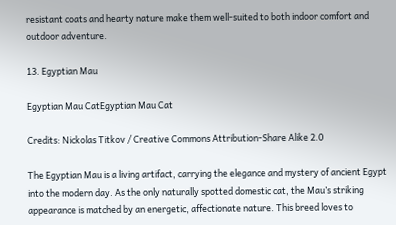resistant coats and hearty nature make them well-suited to both indoor comfort and outdoor adventure.

13. Egyptian Mau

Egyptian Mau CatEgyptian Mau Cat

Credits: Nickolas Titkov / Creative Commons Attribution-Share Alike 2.0

The Egyptian Mau is a living artifact, carrying the elegance and mystery of ancient Egypt into the modern day. As the only naturally spotted domestic cat, the Mau’s striking appearance is matched by an energetic, affectionate nature. This breed loves to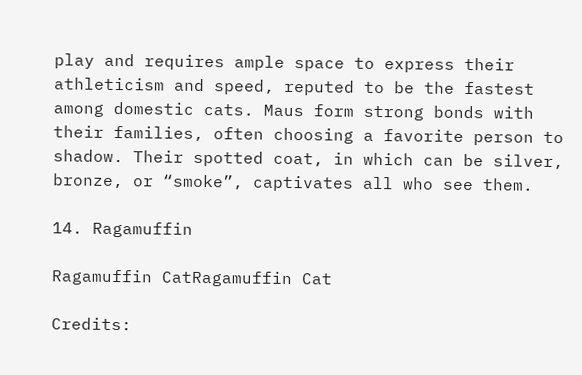play and requires ample space to express their athleticism and speed, reputed to be the fastest among domestic cats. Maus form strong bonds with their families, often choosing a favorite person to shadow. Their spotted coat, in which can be silver, bronze, or “smoke”, captivates all who see them.

14. Ragamuffin

Ragamuffin CatRagamuffin Cat

Credits: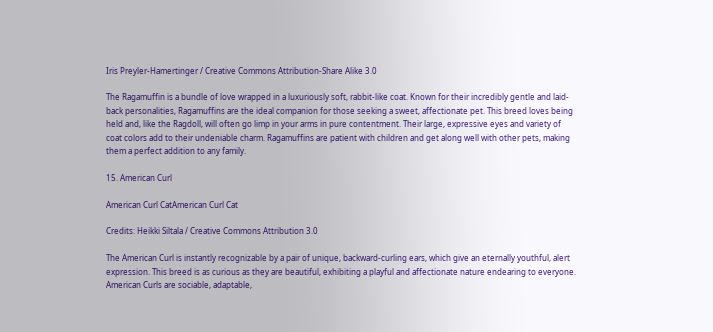Iris Preyler-Hamertinger / Creative Commons Attribution-Share Alike 3.0

The Ragamuffin is a bundle of love wrapped in a luxuriously soft, rabbit-like coat. Known for their incredibly gentle and laid-back personalities, Ragamuffins are the ideal companion for those seeking a sweet, affectionate pet. This breed loves being held and, like the Ragdoll, will often go limp in your arms in pure contentment. Their large, expressive eyes and variety of coat colors add to their undeniable charm. Ragamuffins are patient with children and get along well with other pets, making them a perfect addition to any family.

15. American Curl

American Curl CatAmerican Curl Cat

Credits: Heikki Siltala / Creative Commons Attribution 3.0

The American Curl is instantly recognizable by a pair of unique, backward-curling ears, which give an eternally youthful, alert expression. This breed is as curious as they are beautiful, exhibiting a playful and affectionate nature endearing to everyone. American Curls are sociable, adaptable,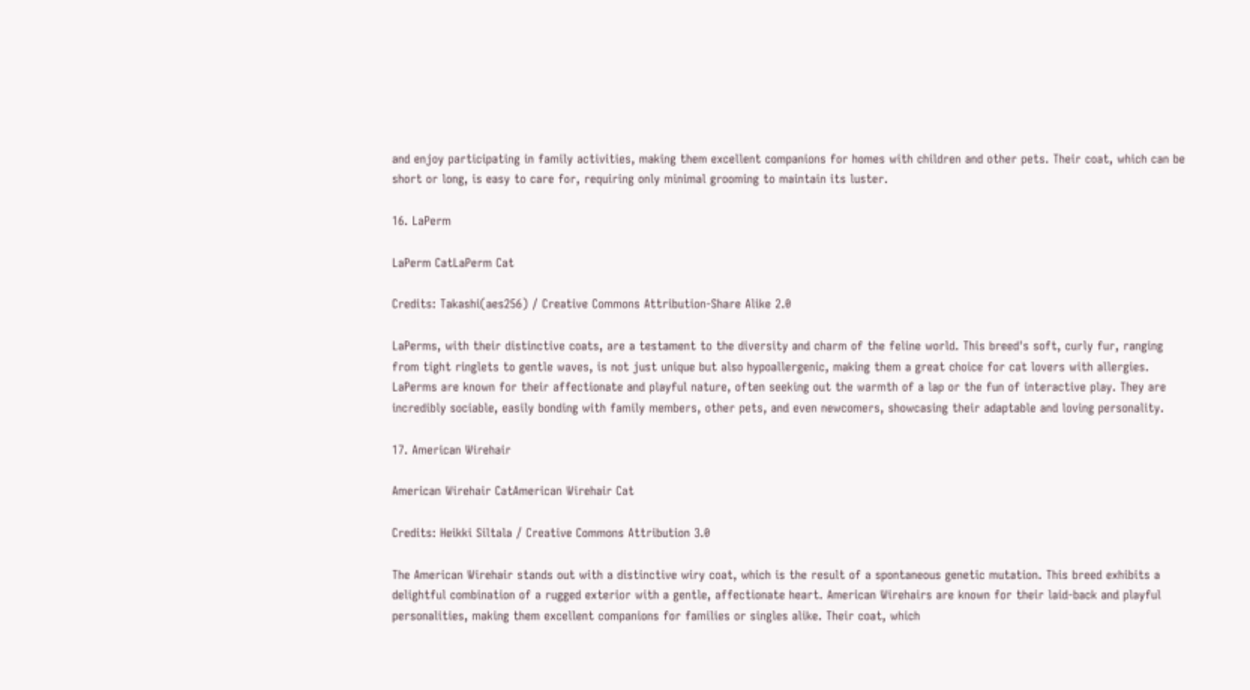and enjoy participating in family activities, making them excellent companions for homes with children and other pets. Their coat, which can be short or long, is easy to care for, requiring only minimal grooming to maintain its luster.

16. LaPerm

LaPerm CatLaPerm Cat

Credits: Takashi(aes256) / Creative Commons Attribution-Share Alike 2.0

LaPerms, with their distinctive coats, are a testament to the diversity and charm of the feline world. This breed's soft, curly fur, ranging from tight ringlets to gentle waves, is not just unique but also hypoallergenic, making them a great choice for cat lovers with allergies. LaPerms are known for their affectionate and playful nature, often seeking out the warmth of a lap or the fun of interactive play. They are incredibly sociable, easily bonding with family members, other pets, and even newcomers, showcasing their adaptable and loving personality.

17. American Wirehair

American Wirehair CatAmerican Wirehair Cat

Credits: Heikki Siltala / Creative Commons Attribution 3.0

The American Wirehair stands out with a distinctive wiry coat, which is the result of a spontaneous genetic mutation. This breed exhibits a delightful combination of a rugged exterior with a gentle, affectionate heart. American Wirehairs are known for their laid-back and playful personalities, making them excellent companions for families or singles alike. Their coat, which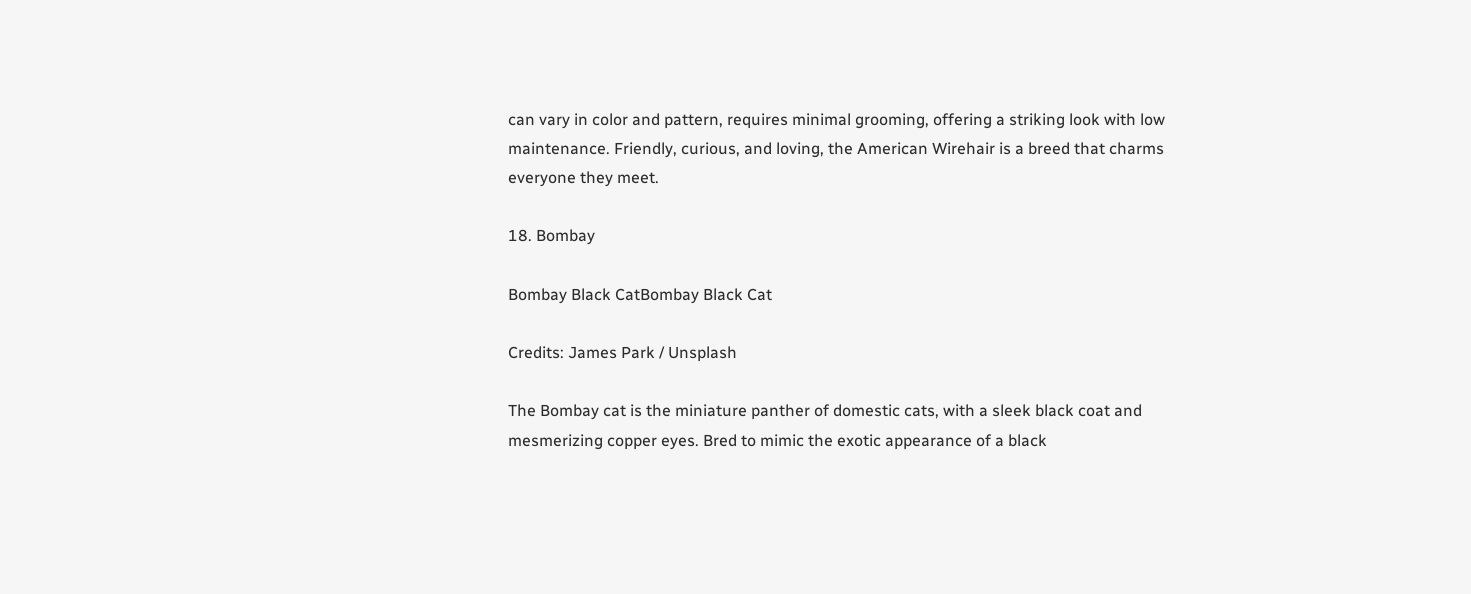can vary in color and pattern, requires minimal grooming, offering a striking look with low maintenance. Friendly, curious, and loving, the American Wirehair is a breed that charms everyone they meet.

18. Bombay

Bombay Black CatBombay Black Cat

Credits: James Park / Unsplash

The Bombay cat is the miniature panther of domestic cats, with a sleek black coat and mesmerizing copper eyes. Bred to mimic the exotic appearance of a black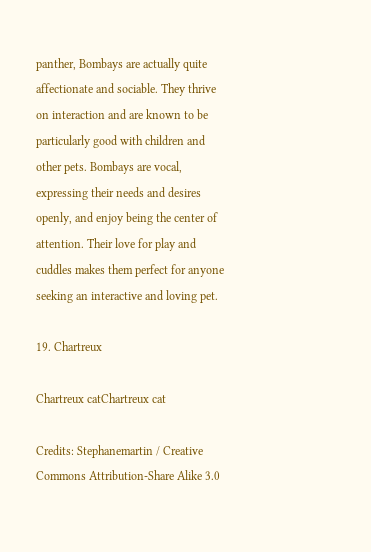panther, Bombays are actually quite affectionate and sociable. They thrive on interaction and are known to be particularly good with children and other pets. Bombays are vocal, expressing their needs and desires openly, and enjoy being the center of attention. Their love for play and cuddles makes them perfect for anyone seeking an interactive and loving pet.

19. Chartreux

Chartreux catChartreux cat

Credits: Stephanemartin / Creative Commons Attribution-Share Alike 3.0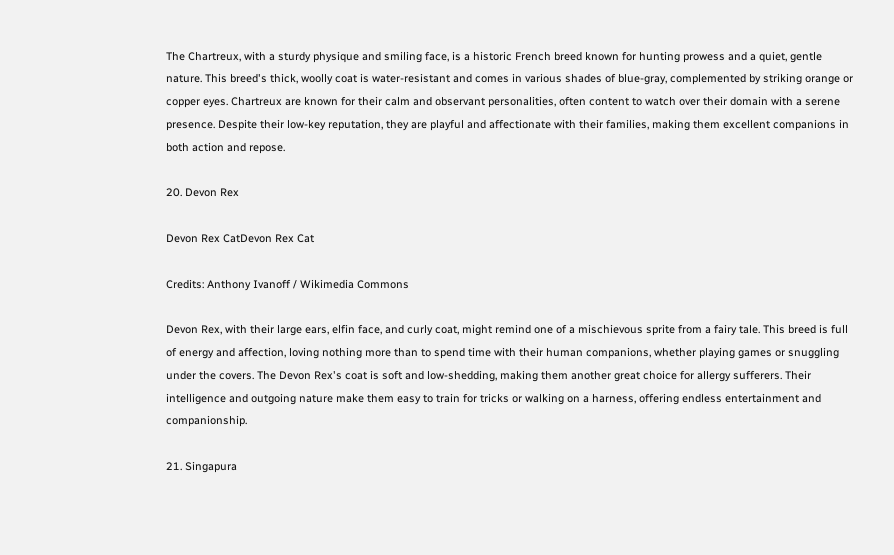The Chartreux, with a sturdy physique and smiling face, is a historic French breed known for hunting prowess and a quiet, gentle nature. This breed's thick, woolly coat is water-resistant and comes in various shades of blue-gray, complemented by striking orange or copper eyes. Chartreux are known for their calm and observant personalities, often content to watch over their domain with a serene presence. Despite their low-key reputation, they are playful and affectionate with their families, making them excellent companions in both action and repose.

20. Devon Rex

Devon Rex CatDevon Rex Cat

Credits: Anthony Ivanoff / Wikimedia Commons

Devon Rex, with their large ears, elfin face, and curly coat, might remind one of a mischievous sprite from a fairy tale. This breed is full of energy and affection, loving nothing more than to spend time with their human companions, whether playing games or snuggling under the covers. The Devon Rex's coat is soft and low-shedding, making them another great choice for allergy sufferers. Their intelligence and outgoing nature make them easy to train for tricks or walking on a harness, offering endless entertainment and companionship.

21. Singapura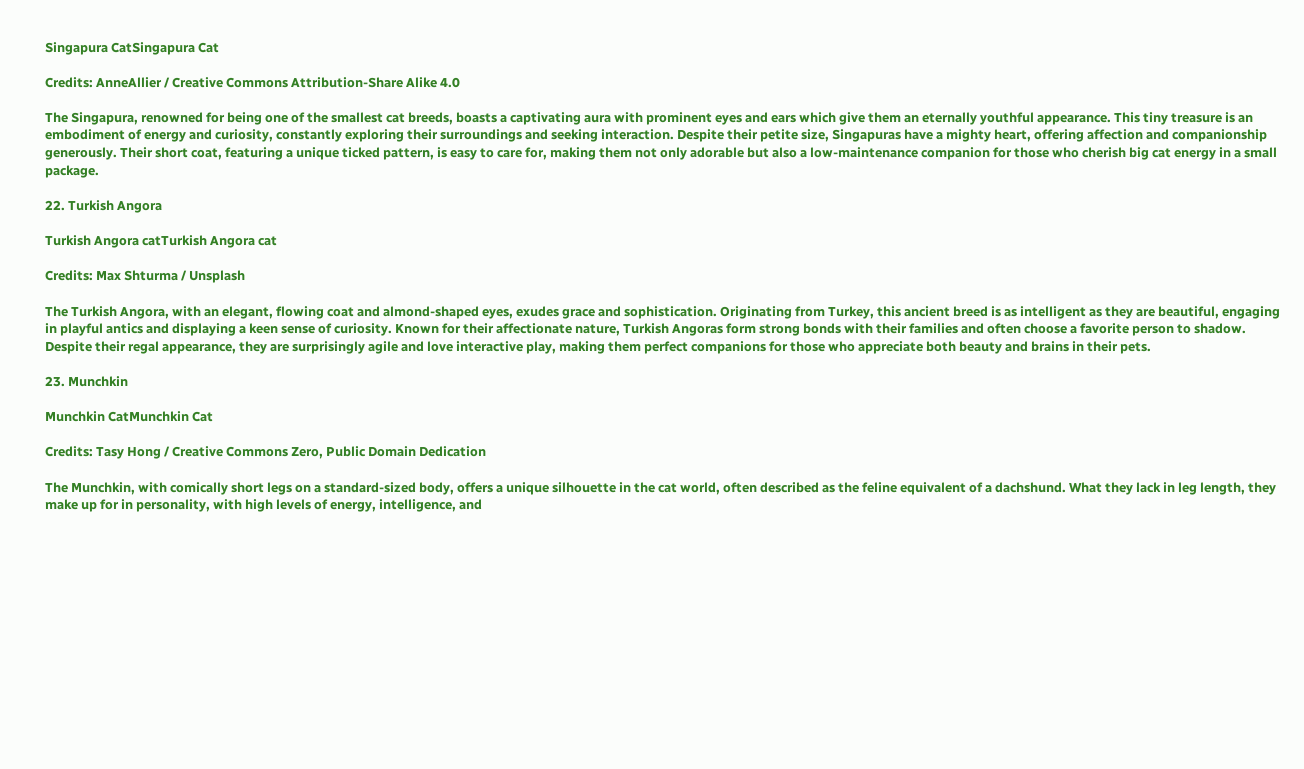Singapura CatSingapura Cat

Credits: AnneAllier / Creative Commons Attribution-Share Alike 4.0

The Singapura, renowned for being one of the smallest cat breeds, boasts a captivating aura with prominent eyes and ears which give them an eternally youthful appearance. This tiny treasure is an embodiment of energy and curiosity, constantly exploring their surroundings and seeking interaction. Despite their petite size, Singapuras have a mighty heart, offering affection and companionship generously. Their short coat, featuring a unique ticked pattern, is easy to care for, making them not only adorable but also a low-maintenance companion for those who cherish big cat energy in a small package.

22. Turkish Angora

Turkish Angora catTurkish Angora cat

Credits: Max Shturma / Unsplash

The Turkish Angora, with an elegant, flowing coat and almond-shaped eyes, exudes grace and sophistication. Originating from Turkey, this ancient breed is as intelligent as they are beautiful, engaging in playful antics and displaying a keen sense of curiosity. Known for their affectionate nature, Turkish Angoras form strong bonds with their families and often choose a favorite person to shadow. Despite their regal appearance, they are surprisingly agile and love interactive play, making them perfect companions for those who appreciate both beauty and brains in their pets.

23. Munchkin

Munchkin CatMunchkin Cat

Credits: Tasy Hong / Creative Commons Zero, Public Domain Dedication

The Munchkin, with comically short legs on a standard-sized body, offers a unique silhouette in the cat world, often described as the feline equivalent of a dachshund. What they lack in leg length, they make up for in personality, with high levels of energy, intelligence, and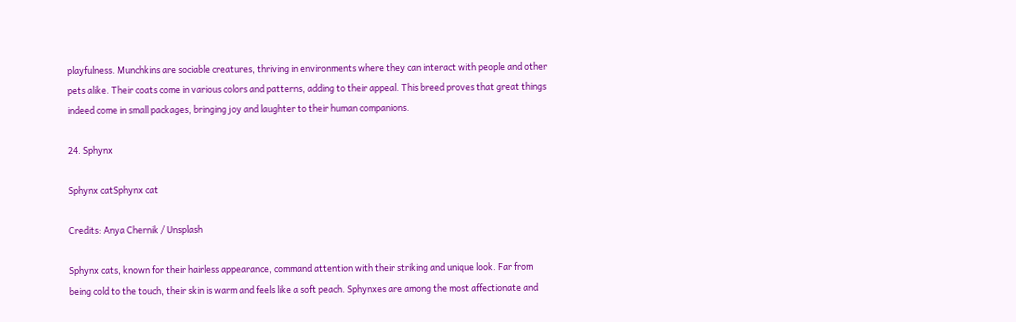playfulness. Munchkins are sociable creatures, thriving in environments where they can interact with people and other pets alike. Their coats come in various colors and patterns, adding to their appeal. This breed proves that great things indeed come in small packages, bringing joy and laughter to their human companions.

24. Sphynx

Sphynx catSphynx cat

Credits: Anya Chernik / Unsplash

Sphynx cats, known for their hairless appearance, command attention with their striking and unique look. Far from being cold to the touch, their skin is warm and feels like a soft peach. Sphynxes are among the most affectionate and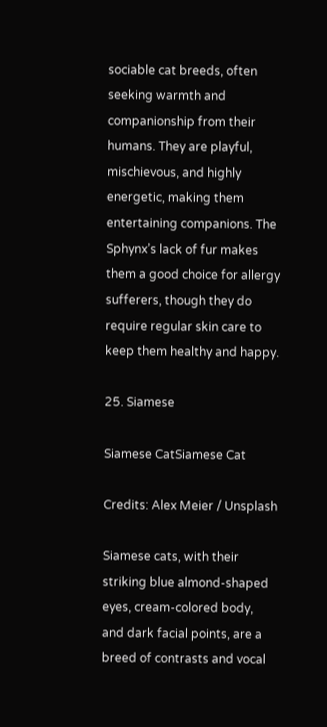sociable cat breeds, often seeking warmth and companionship from their humans. They are playful, mischievous, and highly energetic, making them entertaining companions. The Sphynx’s lack of fur makes them a good choice for allergy sufferers, though they do require regular skin care to keep them healthy and happy.

25. Siamese

Siamese CatSiamese Cat

Credits: Alex Meier / Unsplash

Siamese cats, with their striking blue almond-shaped eyes, cream-colored body, and dark facial points, are a breed of contrasts and vocal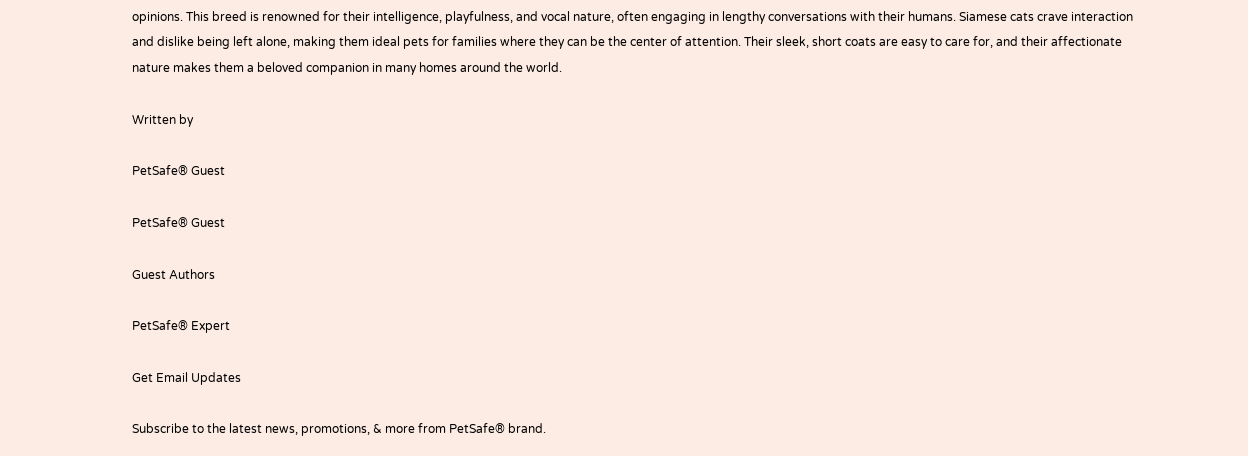opinions. This breed is renowned for their intelligence, playfulness, and vocal nature, often engaging in lengthy conversations with their humans. Siamese cats crave interaction and dislike being left alone, making them ideal pets for families where they can be the center of attention. Their sleek, short coats are easy to care for, and their affectionate nature makes them a beloved companion in many homes around the world.

Written by

PetSafe® Guest

PetSafe® Guest

Guest Authors

PetSafe® Expert

Get Email Updates

Subscribe to the latest news, promotions, & more from PetSafe® brand.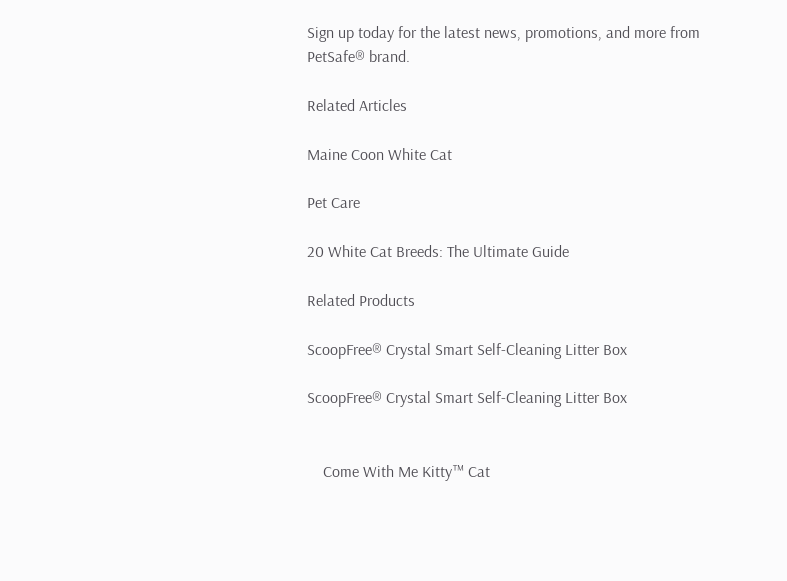Sign up today for the latest news, promotions, and more from PetSafe® brand.

Related Articles

Maine Coon White Cat

Pet Care

20 White Cat Breeds: The Ultimate Guide

Related Products

ScoopFree® Crystal Smart Self-Cleaning Litter Box

ScoopFree® Crystal Smart Self-Cleaning Litter Box


    Come With Me Kitty™ Cat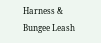Harness & Bungee Leash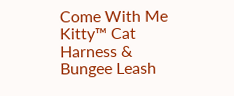Come With Me Kitty™ Cat Harness & Bungee Leash